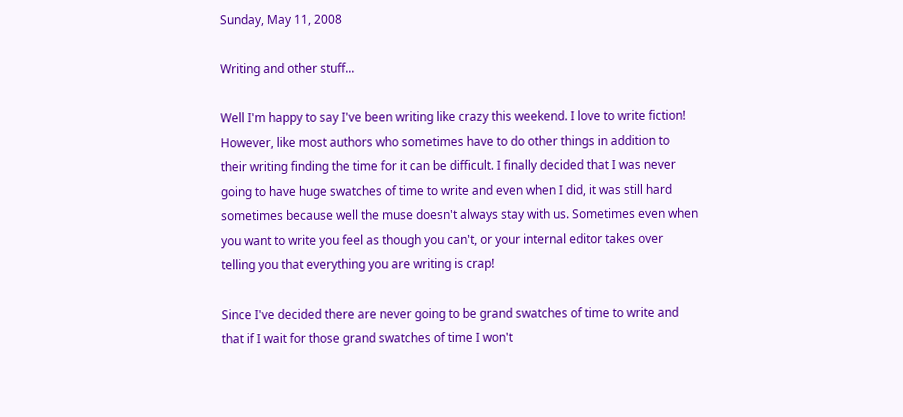Sunday, May 11, 2008

Writing and other stuff...

Well I'm happy to say I've been writing like crazy this weekend. I love to write fiction! However, like most authors who sometimes have to do other things in addition to their writing finding the time for it can be difficult. I finally decided that I was never going to have huge swatches of time to write and even when I did, it was still hard sometimes because well the muse doesn't always stay with us. Sometimes even when you want to write you feel as though you can't, or your internal editor takes over telling you that everything you are writing is crap!

Since I've decided there are never going to be grand swatches of time to write and that if I wait for those grand swatches of time I won't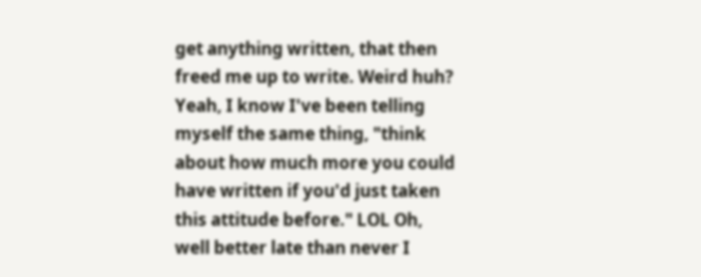get anything written, that then freed me up to write. Weird huh? Yeah, I know I've been telling myself the same thing, "think about how much more you could have written if you'd just taken this attitude before." LOL Oh, well better late than never I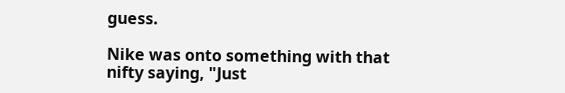guess.

Nike was onto something with that nifty saying, "Just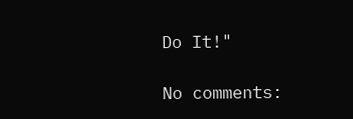Do It!"

No comments: